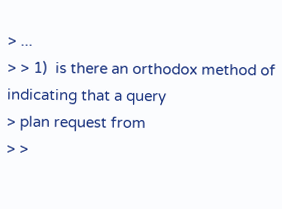> ...
> > 1)  is there an orthodox method of indicating that a query
> plan request from
> >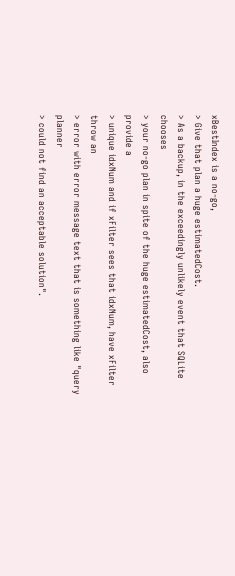xBestIndex is a no-go,
> Give that plan a huge estimatedCost.
> As a backup, in the exceedingly unlikely event that SQLite chooses
> your no-go plan in spite of the huge estimatedCost, also provide a
> unique idxNum and if xFilter sees that idxNum, have xFilter throw an
> error with error message text that is something like "query planner
> could not find an acceptable solution".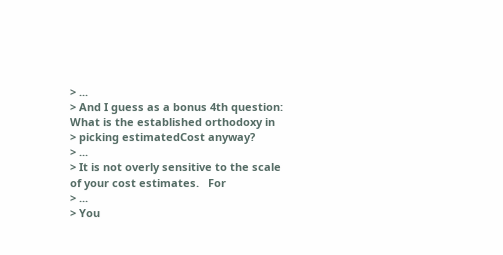> ...
> And I guess as a bonus 4th question:  What is the established orthodoxy in
> picking estimatedCost anyway?
> ...
> It is not overly sensitive to the scale of your cost estimates.   For
> ...
> You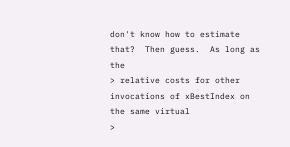don't know how to estimate that?  Then guess.  As long as the
> relative costs for other invocations of xBestIndex on the same virtual
>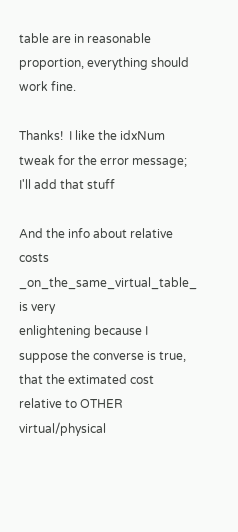table are in reasonable proportion, everything should work fine.

Thanks!  I like the idxNum tweak for the error message; I'll add that stuff

And the info about relative costs _on_the_same_virtual_table_ is very
enlightening because I suppose the converse is true, that the extimated cost
relative to OTHER virtual/physical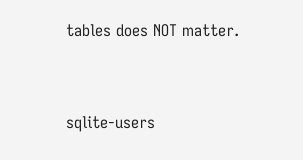tables does NOT matter.


sqlite-users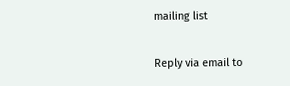mailing list

Reply via email to